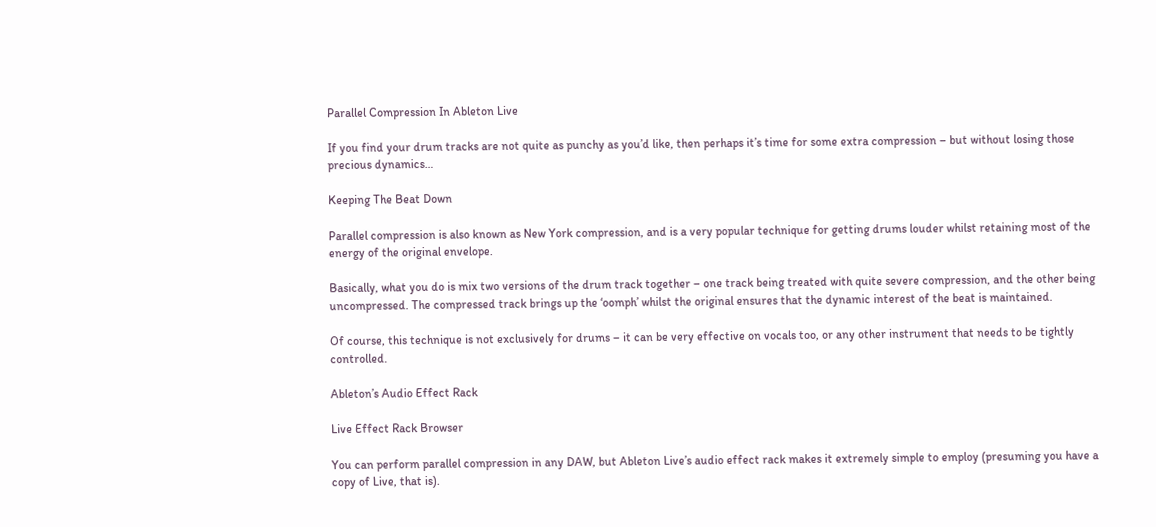Parallel Compression In Ableton Live

If you find your drum tracks are not quite as punchy as you’d like, then perhaps it’s time for some extra compression – but without losing those precious dynamics…

Keeping The Beat Down

Parallel compression is also known as New York compression, and is a very popular technique for getting drums louder whilst retaining most of the energy of the original envelope.

Basically, what you do is mix two versions of the drum track together – one track being treated with quite severe compression, and the other being uncompressed. The compressed track brings up the ‘oomph’ whilst the original ensures that the dynamic interest of the beat is maintained.

Of course, this technique is not exclusively for drums – it can be very effective on vocals too, or any other instrument that needs to be tightly controlled.

Ableton’s Audio Effect Rack

Live Effect Rack Browser

You can perform parallel compression in any DAW, but Ableton Live’s audio effect rack makes it extremely simple to employ (presuming you have a copy of Live, that is).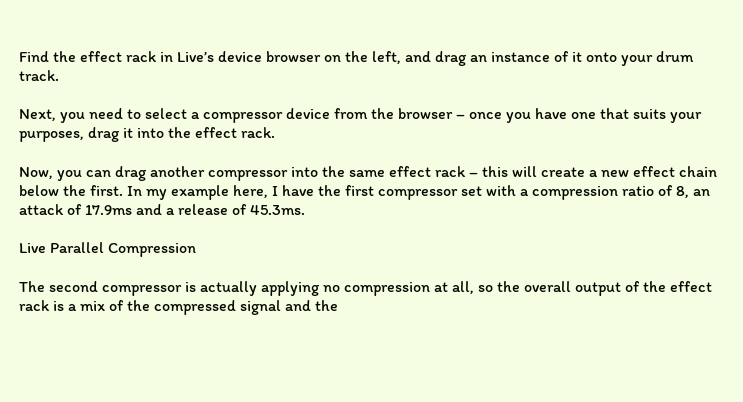Find the effect rack in Live’s device browser on the left, and drag an instance of it onto your drum track.

Next, you need to select a compressor device from the browser – once you have one that suits your purposes, drag it into the effect rack.

Now, you can drag another compressor into the same effect rack – this will create a new effect chain below the first. In my example here, I have the first compressor set with a compression ratio of 8, an attack of 17.9ms and a release of 45.3ms.

Live Parallel Compression

The second compressor is actually applying no compression at all, so the overall output of the effect rack is a mix of the compressed signal and the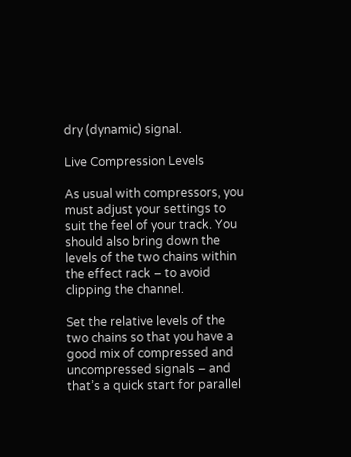dry (dynamic) signal.

Live Compression Levels

As usual with compressors, you must adjust your settings to suit the feel of your track. You should also bring down the levels of the two chains within the effect rack – to avoid clipping the channel.

Set the relative levels of the two chains so that you have a good mix of compressed and uncompressed signals – and that’s a quick start for parallel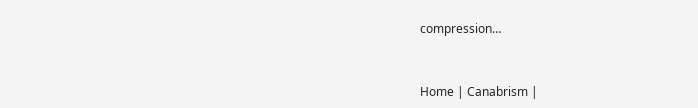compression…


Home | Canabrism |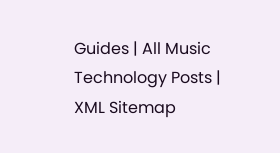Guides | All Music Technology Posts | XML Sitemap